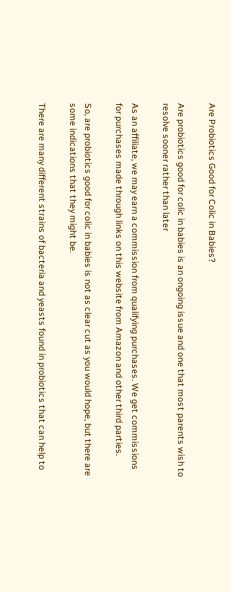Are Probiotics Good for Colic in Babies?

Are probiotics good for colic in babies is an ongoing issue and one that most parents wish to resolve sooner rather than later

As an affiliate, we may earn a commission from qualifying purchases. We get commissions for purchases made through links on this website from Amazon and other third parties.

So, are probiotics good for colic in babies is not as clear cut as you would hope, but there are some indications that they might be.

There are many different strains of bacteria and yeasts found in probiotics that can help to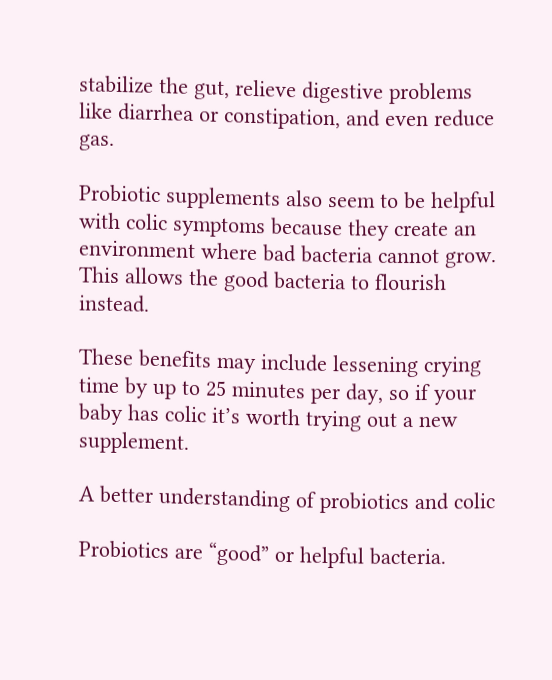stabilize the gut, relieve digestive problems like diarrhea or constipation, and even reduce gas.

Probiotic supplements also seem to be helpful with colic symptoms because they create an environment where bad bacteria cannot grow. This allows the good bacteria to flourish instead.

These benefits may include lessening crying time by up to 25 minutes per day, so if your baby has colic it’s worth trying out a new supplement.

A better understanding of probiotics and colic

Probiotics are “good” or helpful bacteria.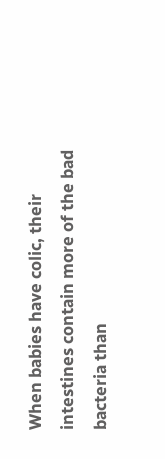When babies have colic, their intestines contain more of the bad bacteria than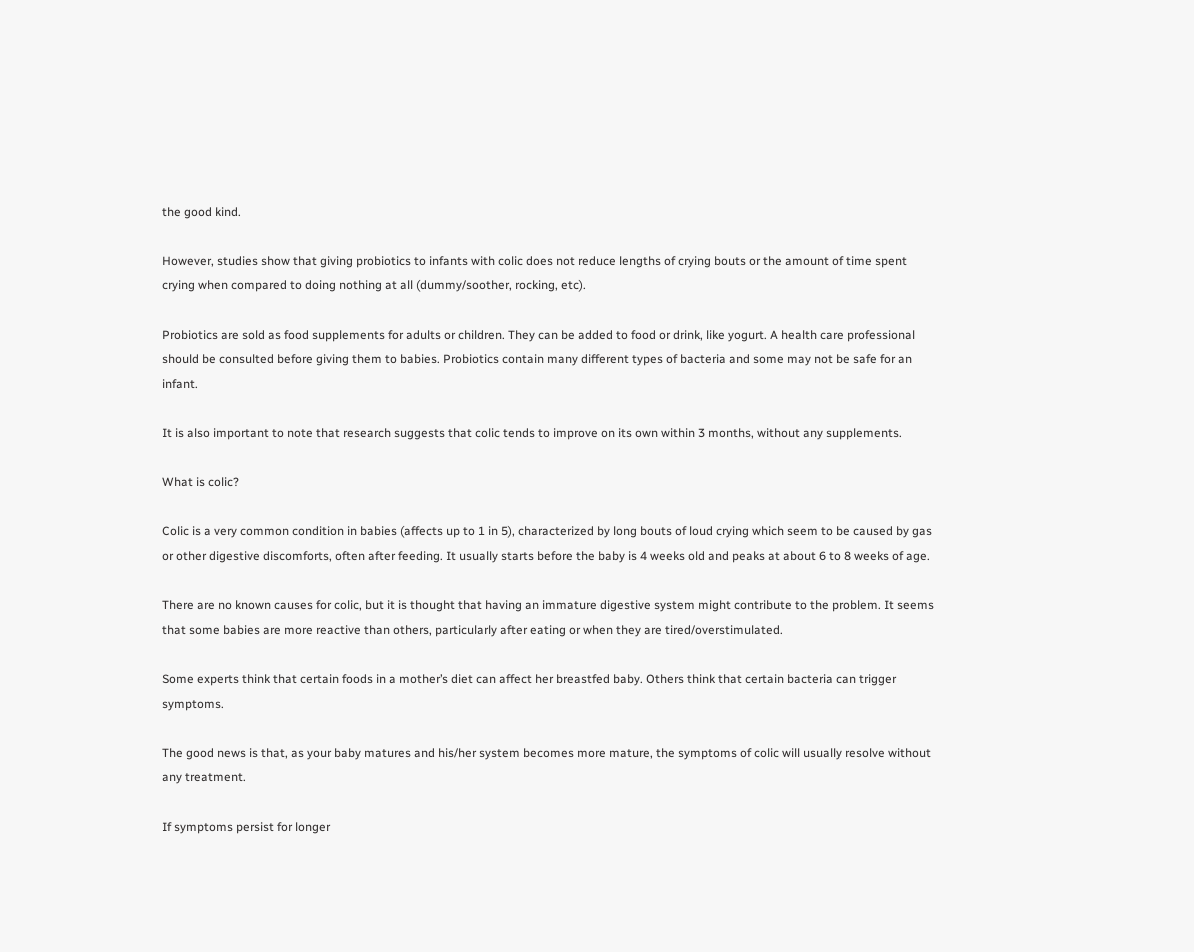the good kind.

However, studies show that giving probiotics to infants with colic does not reduce lengths of crying bouts or the amount of time spent crying when compared to doing nothing at all (dummy/soother, rocking, etc).

Probiotics are sold as food supplements for adults or children. They can be added to food or drink, like yogurt. A health care professional should be consulted before giving them to babies. Probiotics contain many different types of bacteria and some may not be safe for an infant.

It is also important to note that research suggests that colic tends to improve on its own within 3 months, without any supplements.

What is colic?

Colic is a very common condition in babies (affects up to 1 in 5), characterized by long bouts of loud crying which seem to be caused by gas or other digestive discomforts, often after feeding. It usually starts before the baby is 4 weeks old and peaks at about 6 to 8 weeks of age.

There are no known causes for colic, but it is thought that having an immature digestive system might contribute to the problem. It seems that some babies are more reactive than others, particularly after eating or when they are tired/overstimulated.

Some experts think that certain foods in a mother’s diet can affect her breastfed baby. Others think that certain bacteria can trigger symptoms.

The good news is that, as your baby matures and his/her system becomes more mature, the symptoms of colic will usually resolve without any treatment.

If symptoms persist for longer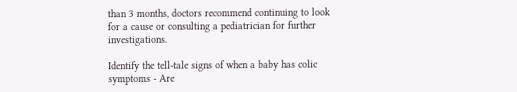than 3 months, doctors recommend continuing to look for a cause or consulting a pediatrician for further investigations.

Identify the tell-tale signs of when a baby has colic symptoms - Are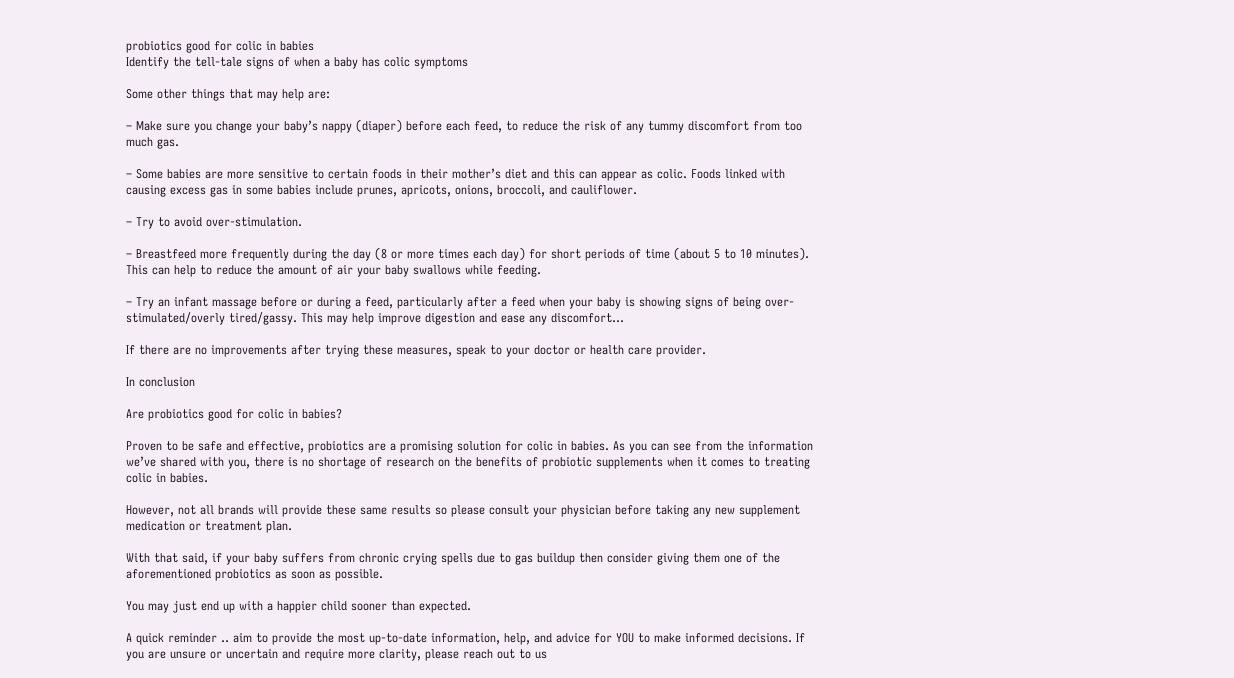probiotics good for colic in babies
Identify the tell-tale signs of when a baby has colic symptoms

Some other things that may help are:

– Make sure you change your baby’s nappy (diaper) before each feed, to reduce the risk of any tummy discomfort from too much gas.

– Some babies are more sensitive to certain foods in their mother’s diet and this can appear as colic. Foods linked with causing excess gas in some babies include prunes, apricots, onions, broccoli, and cauliflower.

– Try to avoid over-stimulation.

– Breastfeed more frequently during the day (8 or more times each day) for short periods of time (about 5 to 10 minutes). This can help to reduce the amount of air your baby swallows while feeding.

– Try an infant massage before or during a feed, particularly after a feed when your baby is showing signs of being over-stimulated/overly tired/gassy. This may help improve digestion and ease any discomfort…

If there are no improvements after trying these measures, speak to your doctor or health care provider.

In conclusion

Are probiotics good for colic in babies?

Proven to be safe and effective, probiotics are a promising solution for colic in babies. As you can see from the information we’ve shared with you, there is no shortage of research on the benefits of probiotic supplements when it comes to treating colic in babies.

However, not all brands will provide these same results so please consult your physician before taking any new supplement medication or treatment plan.

With that said, if your baby suffers from chronic crying spells due to gas buildup then consider giving them one of the aforementioned probiotics as soon as possible.

You may just end up with a happier child sooner than expected.

A quick reminder .. aim to provide the most up-to-date information, help, and advice for YOU to make informed decisions. If you are unsure or uncertain and require more clarity, please reach out to us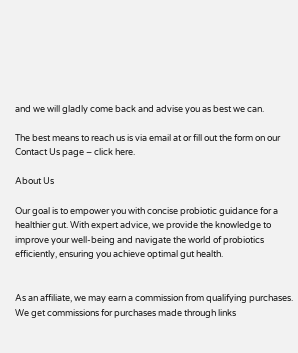and we will gladly come back and advise you as best we can.

The best means to reach us is via email at or fill out the form on our Contact Us page – click here.

About Us

Our goal is to empower you with concise probiotic guidance for a healthier gut. With expert advice, we provide the knowledge to improve your well-being and navigate the world of probiotics efficiently, ensuring you achieve optimal gut health.


As an affiliate, we may earn a commission from qualifying purchases. We get commissions for purchases made through links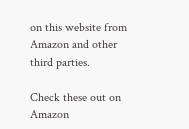on this website from Amazon and other third parties.

Check these out on Amazon